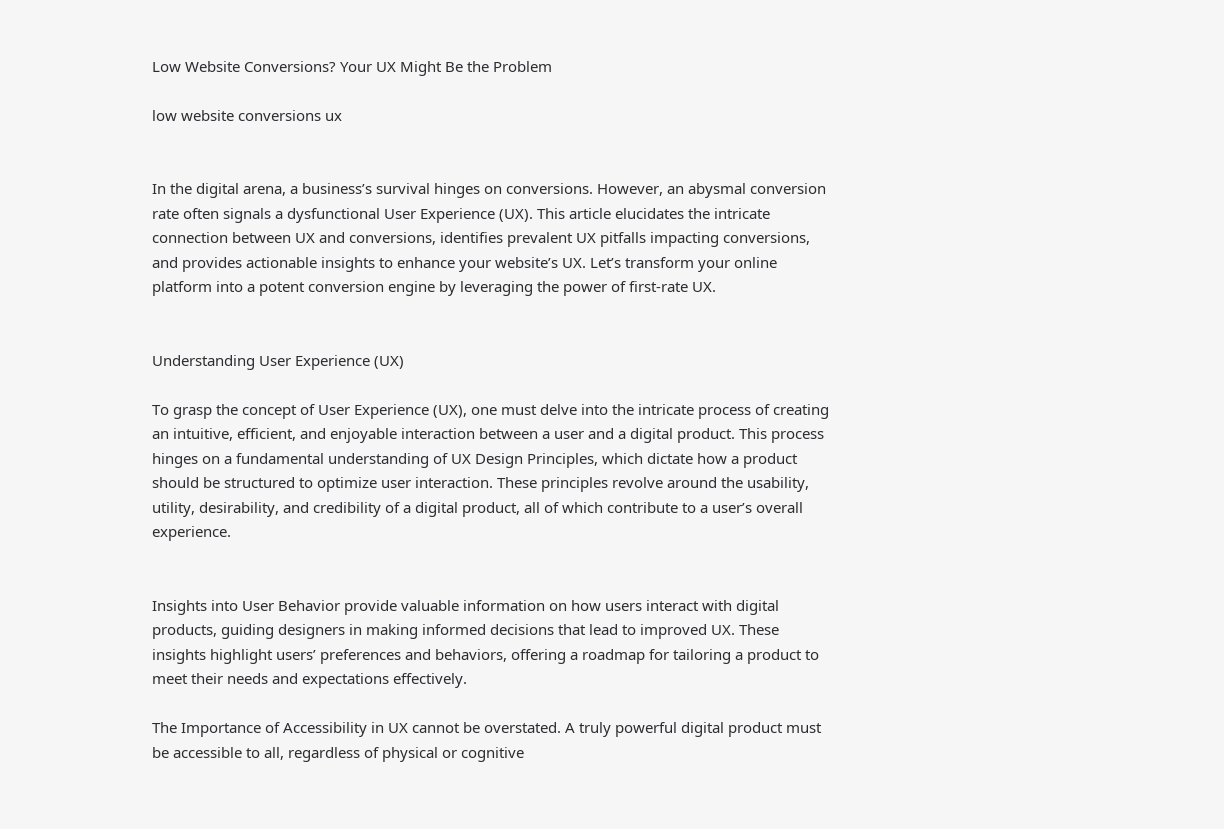Low Website Conversions? Your UX Might Be the Problem

low website conversions ux


In the digital arena, a business’s survival hinges on conversions. However, an abysmal conversion rate often signals a dysfunctional User Experience (UX). This article elucidates the intricate connection between UX and conversions, identifies prevalent UX pitfalls impacting conversions, and provides actionable insights to enhance your website’s UX. Let’s transform your online platform into a potent conversion engine by leveraging the power of first-rate UX.


Understanding User Experience (UX)

To grasp the concept of User Experience (UX), one must delve into the intricate process of creating an intuitive, efficient, and enjoyable interaction between a user and a digital product. This process hinges on a fundamental understanding of UX Design Principles, which dictate how a product should be structured to optimize user interaction. These principles revolve around the usability, utility, desirability, and credibility of a digital product, all of which contribute to a user’s overall experience.


Insights into User Behavior provide valuable information on how users interact with digital products, guiding designers in making informed decisions that lead to improved UX. These insights highlight users’ preferences and behaviors, offering a roadmap for tailoring a product to meet their needs and expectations effectively.

The Importance of Accessibility in UX cannot be overstated. A truly powerful digital product must be accessible to all, regardless of physical or cognitive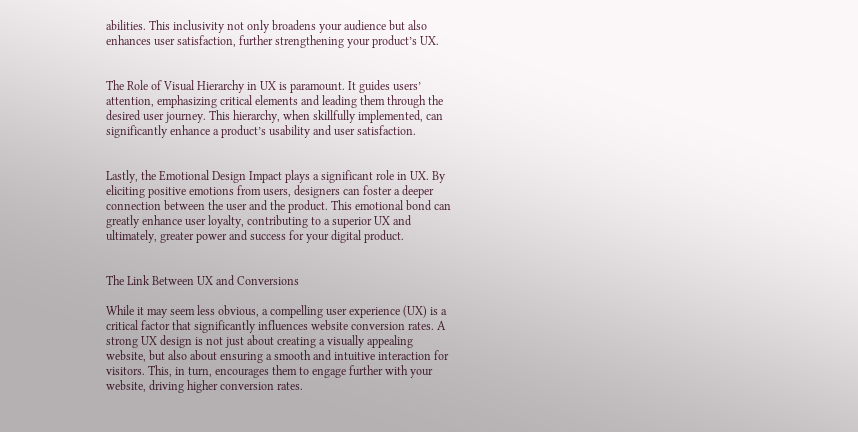abilities. This inclusivity not only broadens your audience but also enhances user satisfaction, further strengthening your product’s UX.


The Role of Visual Hierarchy in UX is paramount. It guides users’ attention, emphasizing critical elements and leading them through the desired user journey. This hierarchy, when skillfully implemented, can significantly enhance a product’s usability and user satisfaction.


Lastly, the Emotional Design Impact plays a significant role in UX. By eliciting positive emotions from users, designers can foster a deeper connection between the user and the product. This emotional bond can greatly enhance user loyalty, contributing to a superior UX and ultimately, greater power and success for your digital product.


The Link Between UX and Conversions

While it may seem less obvious, a compelling user experience (UX) is a critical factor that significantly influences website conversion rates. A strong UX design is not just about creating a visually appealing website, but also about ensuring a smooth and intuitive interaction for visitors. This, in turn, encourages them to engage further with your website, driving higher conversion rates.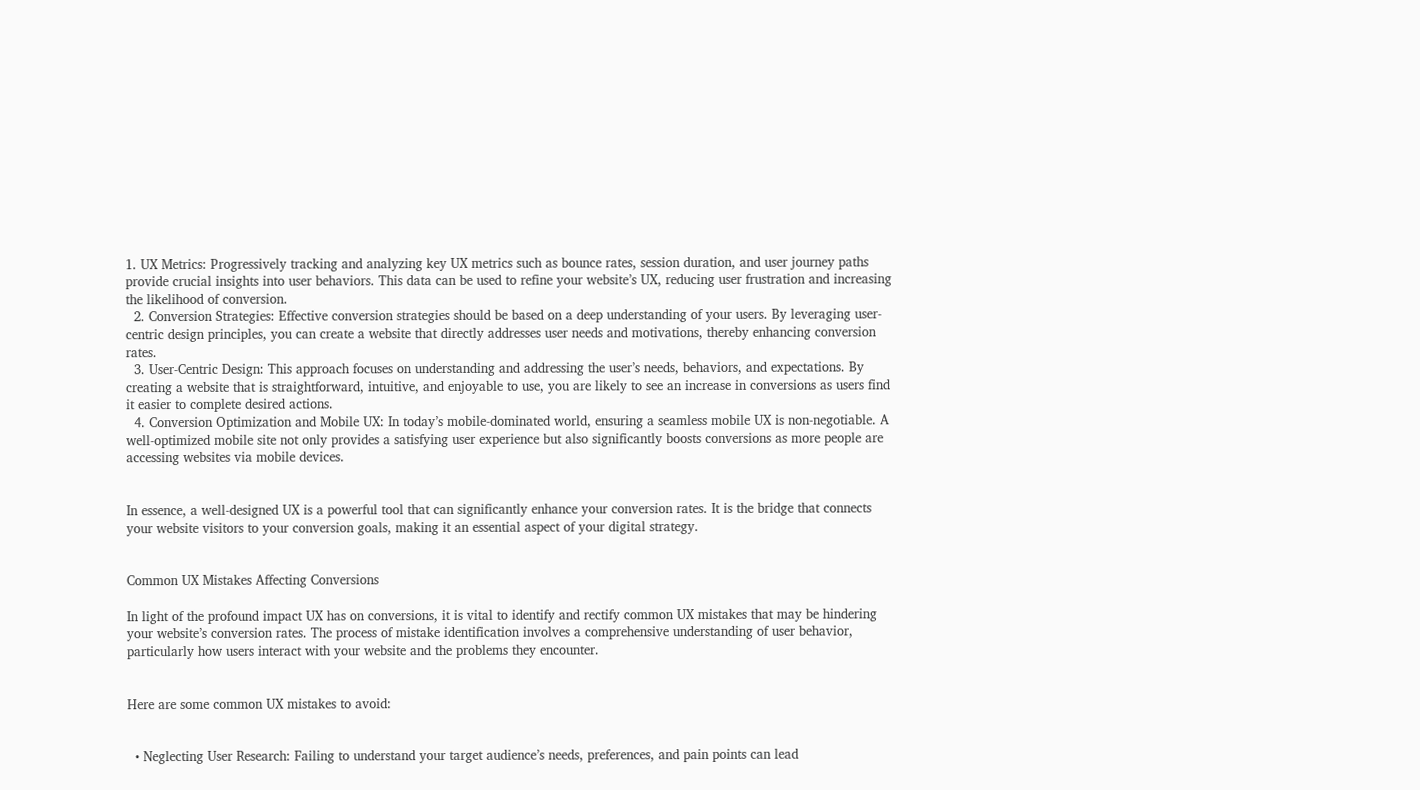1. UX Metrics: Progressively tracking and analyzing key UX metrics such as bounce rates, session duration, and user journey paths provide crucial insights into user behaviors. This data can be used to refine your website’s UX, reducing user frustration and increasing the likelihood of conversion.
  2. Conversion Strategies: Effective conversion strategies should be based on a deep understanding of your users. By leveraging user-centric design principles, you can create a website that directly addresses user needs and motivations, thereby enhancing conversion rates.
  3. User-Centric Design: This approach focuses on understanding and addressing the user’s needs, behaviors, and expectations. By creating a website that is straightforward, intuitive, and enjoyable to use, you are likely to see an increase in conversions as users find it easier to complete desired actions.
  4. Conversion Optimization and Mobile UX: In today’s mobile-dominated world, ensuring a seamless mobile UX is non-negotiable. A well-optimized mobile site not only provides a satisfying user experience but also significantly boosts conversions as more people are accessing websites via mobile devices.


In essence, a well-designed UX is a powerful tool that can significantly enhance your conversion rates. It is the bridge that connects your website visitors to your conversion goals, making it an essential aspect of your digital strategy.


Common UX Mistakes Affecting Conversions

In light of the profound impact UX has on conversions, it is vital to identify and rectify common UX mistakes that may be hindering your website’s conversion rates. The process of mistake identification involves a comprehensive understanding of user behavior, particularly how users interact with your website and the problems they encounter.


Here are some common UX mistakes to avoid:


  • Neglecting User Research: Failing to understand your target audience’s needs, preferences, and pain points can lead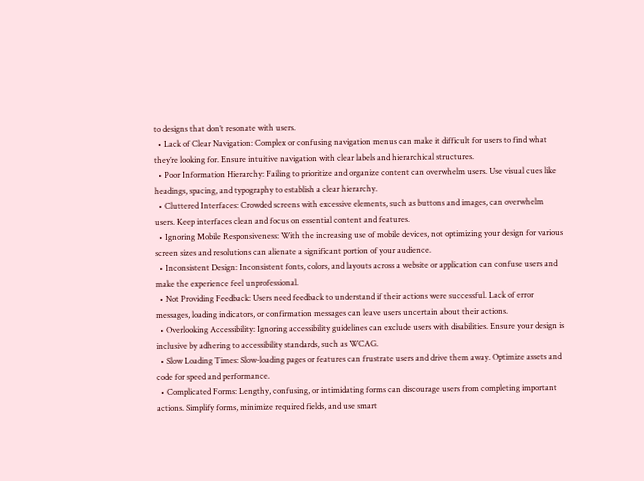to designs that don’t resonate with users.
  • Lack of Clear Navigation: Complex or confusing navigation menus can make it difficult for users to find what they’re looking for. Ensure intuitive navigation with clear labels and hierarchical structures.
  • Poor Information Hierarchy: Failing to prioritize and organize content can overwhelm users. Use visual cues like headings, spacing, and typography to establish a clear hierarchy.
  • Cluttered Interfaces: Crowded screens with excessive elements, such as buttons and images, can overwhelm users. Keep interfaces clean and focus on essential content and features.
  • Ignoring Mobile Responsiveness: With the increasing use of mobile devices, not optimizing your design for various screen sizes and resolutions can alienate a significant portion of your audience.
  • Inconsistent Design: Inconsistent fonts, colors, and layouts across a website or application can confuse users and make the experience feel unprofessional.
  • Not Providing Feedback: Users need feedback to understand if their actions were successful. Lack of error messages, loading indicators, or confirmation messages can leave users uncertain about their actions.
  • Overlooking Accessibility: Ignoring accessibility guidelines can exclude users with disabilities. Ensure your design is inclusive by adhering to accessibility standards, such as WCAG.
  • Slow Loading Times: Slow-loading pages or features can frustrate users and drive them away. Optimize assets and code for speed and performance.
  • Complicated Forms: Lengthy, confusing, or intimidating forms can discourage users from completing important actions. Simplify forms, minimize required fields, and use smart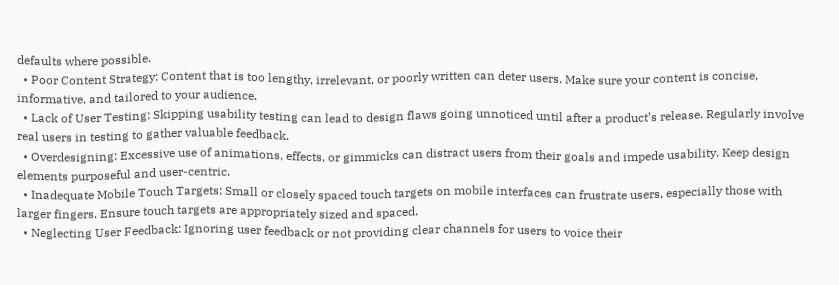defaults where possible.
  • Poor Content Strategy: Content that is too lengthy, irrelevant, or poorly written can deter users. Make sure your content is concise, informative, and tailored to your audience.
  • Lack of User Testing: Skipping usability testing can lead to design flaws going unnoticed until after a product’s release. Regularly involve real users in testing to gather valuable feedback.
  • Overdesigning: Excessive use of animations, effects, or gimmicks can distract users from their goals and impede usability. Keep design elements purposeful and user-centric.
  • Inadequate Mobile Touch Targets: Small or closely spaced touch targets on mobile interfaces can frustrate users, especially those with larger fingers. Ensure touch targets are appropriately sized and spaced.
  • Neglecting User Feedback: Ignoring user feedback or not providing clear channels for users to voice their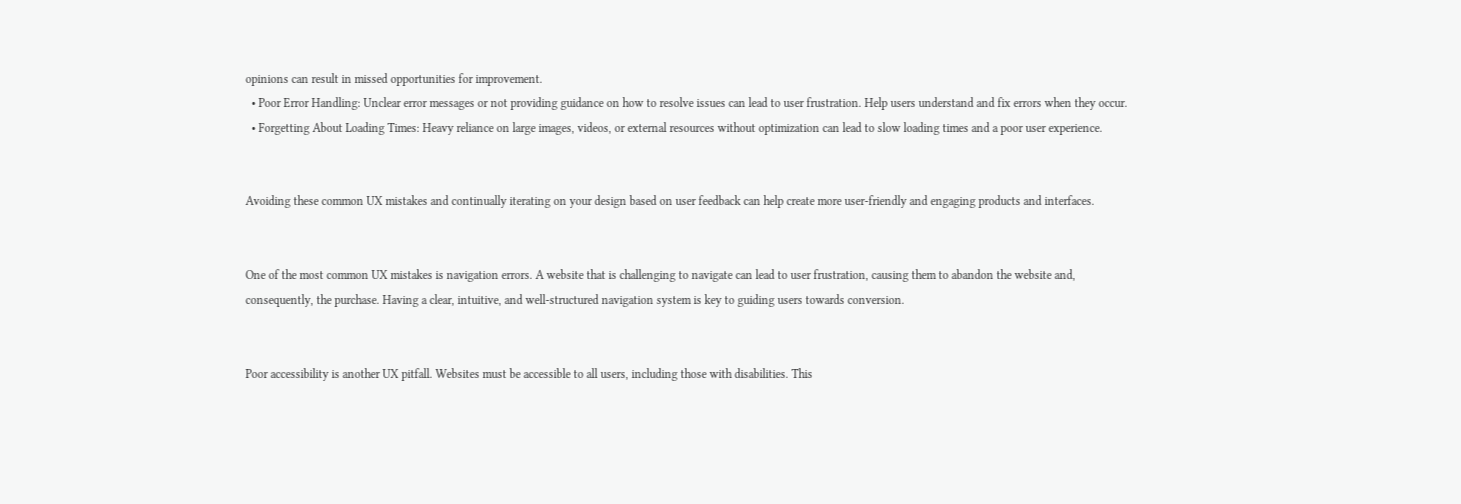opinions can result in missed opportunities for improvement.
  • Poor Error Handling: Unclear error messages or not providing guidance on how to resolve issues can lead to user frustration. Help users understand and fix errors when they occur.
  • Forgetting About Loading Times: Heavy reliance on large images, videos, or external resources without optimization can lead to slow loading times and a poor user experience.


Avoiding these common UX mistakes and continually iterating on your design based on user feedback can help create more user-friendly and engaging products and interfaces.


One of the most common UX mistakes is navigation errors. A website that is challenging to navigate can lead to user frustration, causing them to abandon the website and, consequently, the purchase. Having a clear, intuitive, and well-structured navigation system is key to guiding users towards conversion.


Poor accessibility is another UX pitfall. Websites must be accessible to all users, including those with disabilities. This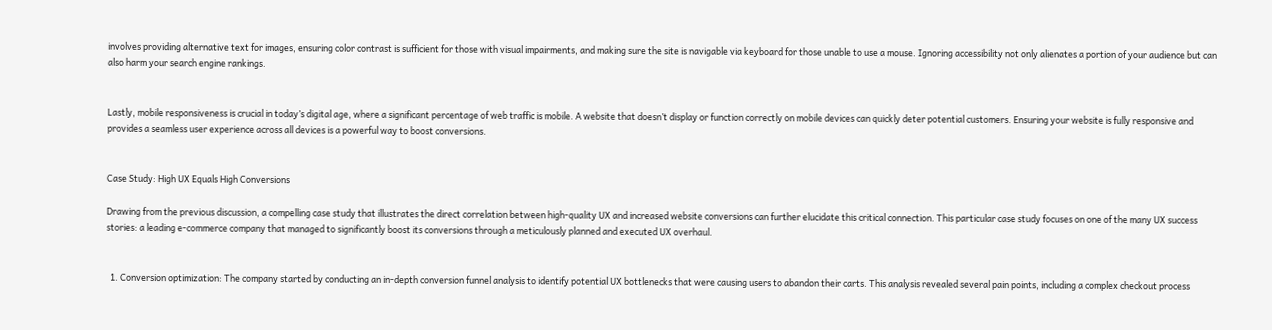involves providing alternative text for images, ensuring color contrast is sufficient for those with visual impairments, and making sure the site is navigable via keyboard for those unable to use a mouse. Ignoring accessibility not only alienates a portion of your audience but can also harm your search engine rankings.


Lastly, mobile responsiveness is crucial in today’s digital age, where a significant percentage of web traffic is mobile. A website that doesn’t display or function correctly on mobile devices can quickly deter potential customers. Ensuring your website is fully responsive and provides a seamless user experience across all devices is a powerful way to boost conversions.


Case Study: High UX Equals High Conversions

Drawing from the previous discussion, a compelling case study that illustrates the direct correlation between high-quality UX and increased website conversions can further elucidate this critical connection. This particular case study focuses on one of the many UX success stories: a leading e-commerce company that managed to significantly boost its conversions through a meticulously planned and executed UX overhaul.


  1. Conversion optimization: The company started by conducting an in-depth conversion funnel analysis to identify potential UX bottlenecks that were causing users to abandon their carts. This analysis revealed several pain points, including a complex checkout process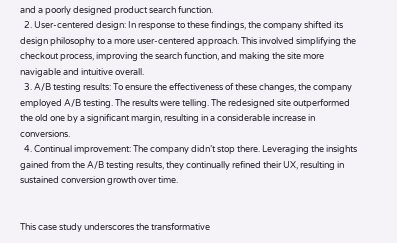and a poorly designed product search function.
  2. User-centered design: In response to these findings, the company shifted its design philosophy to a more user-centered approach. This involved simplifying the checkout process, improving the search function, and making the site more navigable and intuitive overall.
  3. A/B testing results: To ensure the effectiveness of these changes, the company employed A/B testing. The results were telling. The redesigned site outperformed the old one by a significant margin, resulting in a considerable increase in conversions.
  4. Continual improvement: The company didn’t stop there. Leveraging the insights gained from the A/B testing results, they continually refined their UX, resulting in sustained conversion growth over time.


This case study underscores the transformative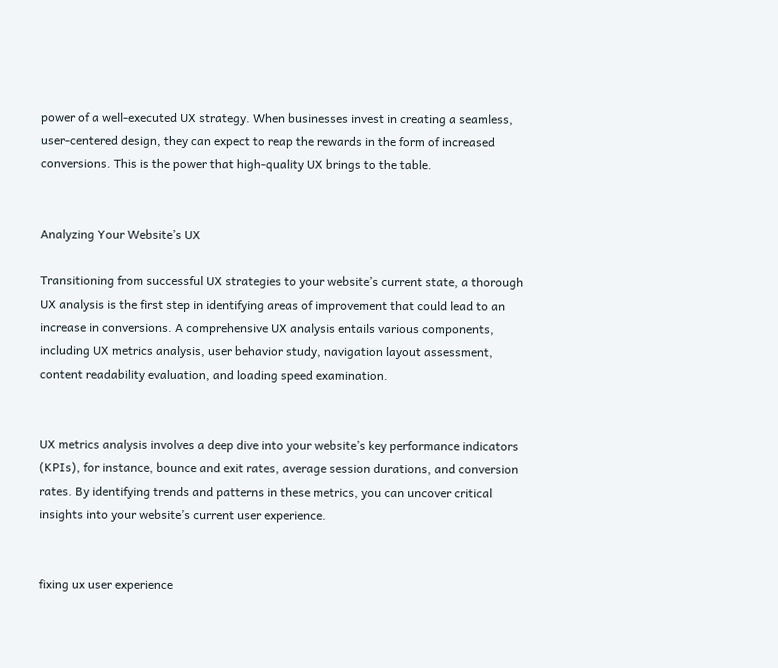power of a well-executed UX strategy. When businesses invest in creating a seamless, user-centered design, they can expect to reap the rewards in the form of increased conversions. This is the power that high-quality UX brings to the table.


Analyzing Your Website’s UX

Transitioning from successful UX strategies to your website’s current state, a thorough UX analysis is the first step in identifying areas of improvement that could lead to an increase in conversions. A comprehensive UX analysis entails various components, including UX metrics analysis, user behavior study, navigation layout assessment, content readability evaluation, and loading speed examination.


UX metrics analysis involves a deep dive into your website’s key performance indicators (KPIs), for instance, bounce and exit rates, average session durations, and conversion rates. By identifying trends and patterns in these metrics, you can uncover critical insights into your website’s current user experience.


fixing ux user experience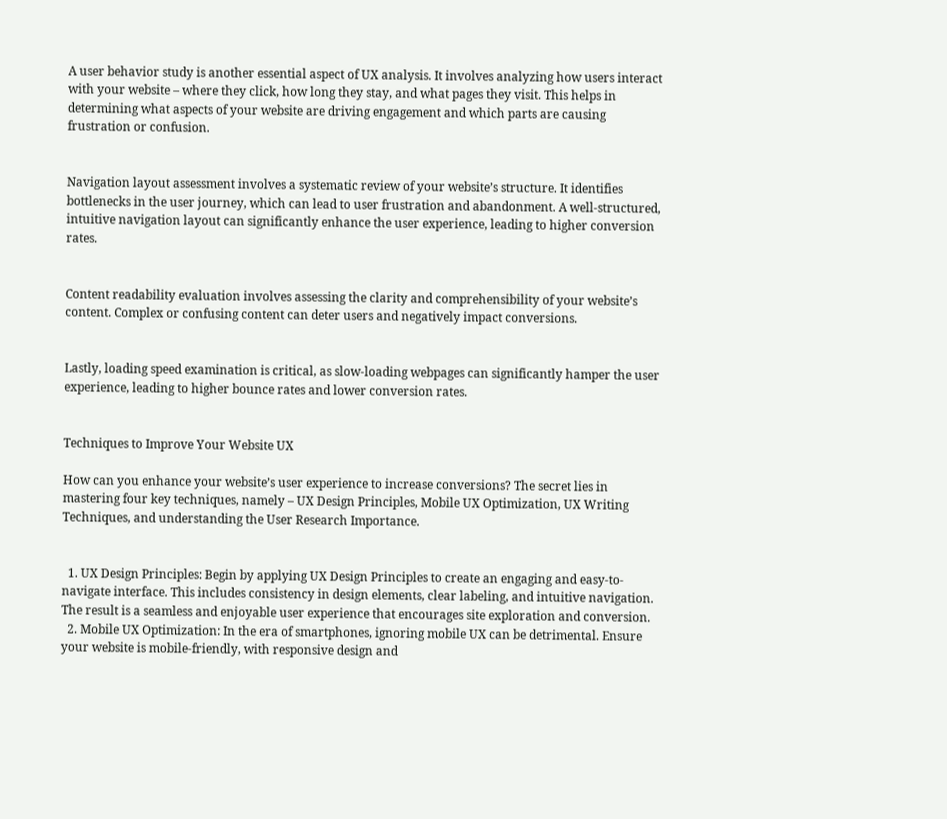A user behavior study is another essential aspect of UX analysis. It involves analyzing how users interact with your website – where they click, how long they stay, and what pages they visit. This helps in determining what aspects of your website are driving engagement and which parts are causing frustration or confusion.


Navigation layout assessment involves a systematic review of your website’s structure. It identifies bottlenecks in the user journey, which can lead to user frustration and abandonment. A well-structured, intuitive navigation layout can significantly enhance the user experience, leading to higher conversion rates.


Content readability evaluation involves assessing the clarity and comprehensibility of your website’s content. Complex or confusing content can deter users and negatively impact conversions.


Lastly, loading speed examination is critical, as slow-loading webpages can significantly hamper the user experience, leading to higher bounce rates and lower conversion rates.


Techniques to Improve Your Website UX

How can you enhance your website’s user experience to increase conversions? The secret lies in mastering four key techniques, namely – UX Design Principles, Mobile UX Optimization, UX Writing Techniques, and understanding the User Research Importance.


  1. UX Design Principles: Begin by applying UX Design Principles to create an engaging and easy-to-navigate interface. This includes consistency in design elements, clear labeling, and intuitive navigation. The result is a seamless and enjoyable user experience that encourages site exploration and conversion.
  2. Mobile UX Optimization: In the era of smartphones, ignoring mobile UX can be detrimental. Ensure your website is mobile-friendly, with responsive design and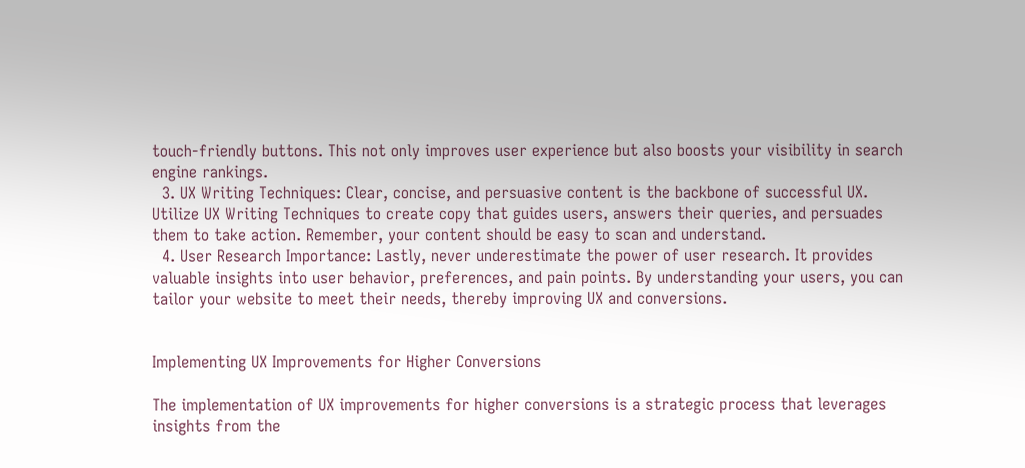touch-friendly buttons. This not only improves user experience but also boosts your visibility in search engine rankings.
  3. UX Writing Techniques: Clear, concise, and persuasive content is the backbone of successful UX. Utilize UX Writing Techniques to create copy that guides users, answers their queries, and persuades them to take action. Remember, your content should be easy to scan and understand.
  4. User Research Importance: Lastly, never underestimate the power of user research. It provides valuable insights into user behavior, preferences, and pain points. By understanding your users, you can tailor your website to meet their needs, thereby improving UX and conversions.


Implementing UX Improvements for Higher Conversions

The implementation of UX improvements for higher conversions is a strategic process that leverages insights from the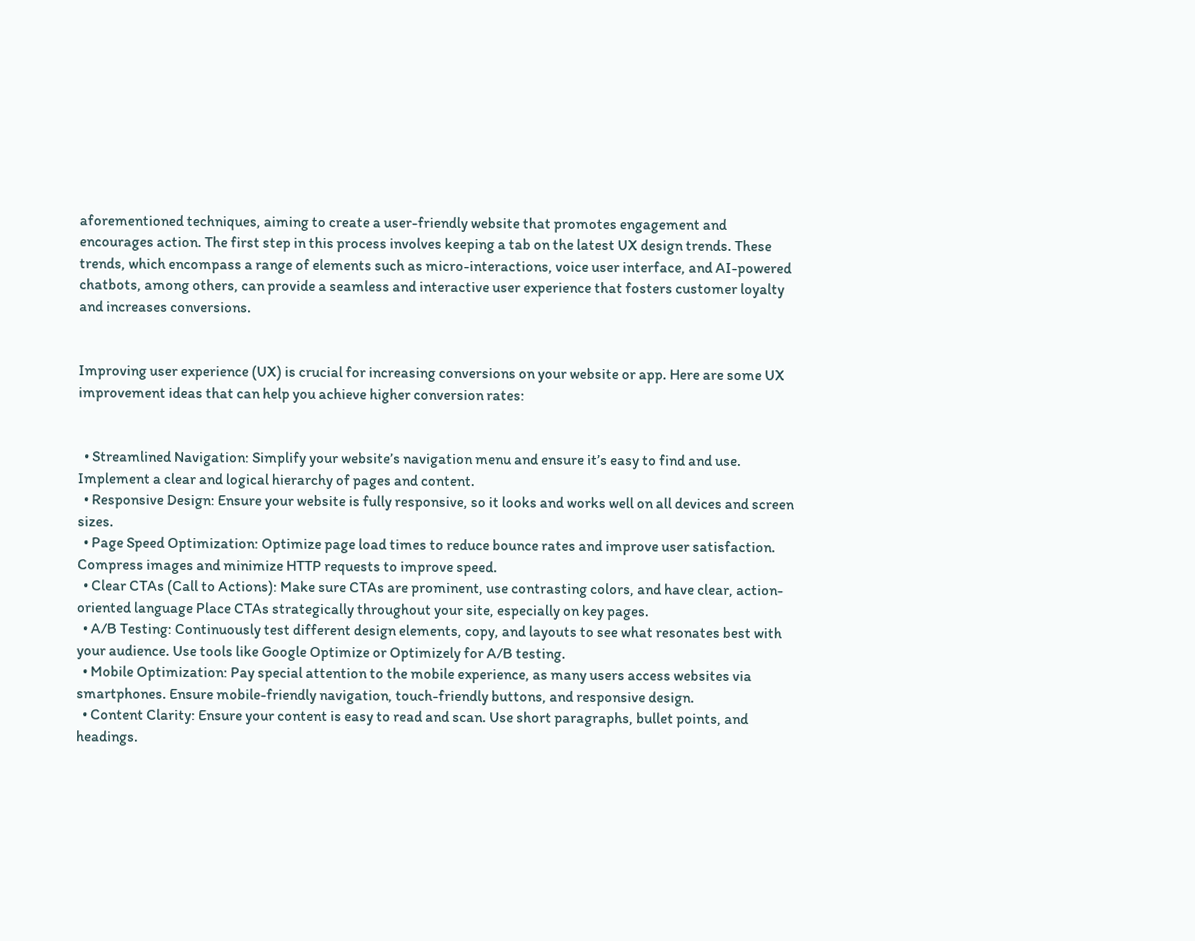aforementioned techniques, aiming to create a user-friendly website that promotes engagement and encourages action. The first step in this process involves keeping a tab on the latest UX design trends. These trends, which encompass a range of elements such as micro-interactions, voice user interface, and AI-powered chatbots, among others, can provide a seamless and interactive user experience that fosters customer loyalty and increases conversions.


Improving user experience (UX) is crucial for increasing conversions on your website or app. Here are some UX improvement ideas that can help you achieve higher conversion rates:


  • Streamlined Navigation: Simplify your website’s navigation menu and ensure it’s easy to find and use. Implement a clear and logical hierarchy of pages and content.
  • Responsive Design: Ensure your website is fully responsive, so it looks and works well on all devices and screen sizes.
  • Page Speed Optimization: Optimize page load times to reduce bounce rates and improve user satisfaction. Compress images and minimize HTTP requests to improve speed.
  • Clear CTAs (Call to Actions): Make sure CTAs are prominent, use contrasting colors, and have clear, action-oriented language Place CTAs strategically throughout your site, especially on key pages.
  • A/B Testing: Continuously test different design elements, copy, and layouts to see what resonates best with your audience. Use tools like Google Optimize or Optimizely for A/B testing.
  • Mobile Optimization: Pay special attention to the mobile experience, as many users access websites via smartphones. Ensure mobile-friendly navigation, touch-friendly buttons, and responsive design.
  • Content Clarity: Ensure your content is easy to read and scan. Use short paragraphs, bullet points, and headings.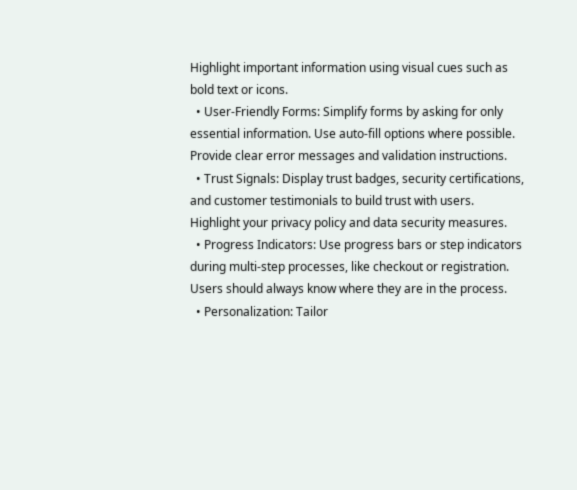Highlight important information using visual cues such as bold text or icons.
  • User-Friendly Forms: Simplify forms by asking for only essential information. Use auto-fill options where possible. Provide clear error messages and validation instructions.
  • Trust Signals: Display trust badges, security certifications, and customer testimonials to build trust with users. Highlight your privacy policy and data security measures.
  • Progress Indicators: Use progress bars or step indicators during multi-step processes, like checkout or registration. Users should always know where they are in the process.
  • Personalization: Tailor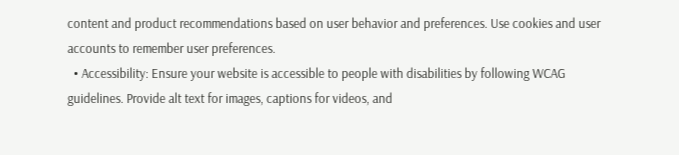content and product recommendations based on user behavior and preferences. Use cookies and user accounts to remember user preferences.
  • Accessibility: Ensure your website is accessible to people with disabilities by following WCAG guidelines. Provide alt text for images, captions for videos, and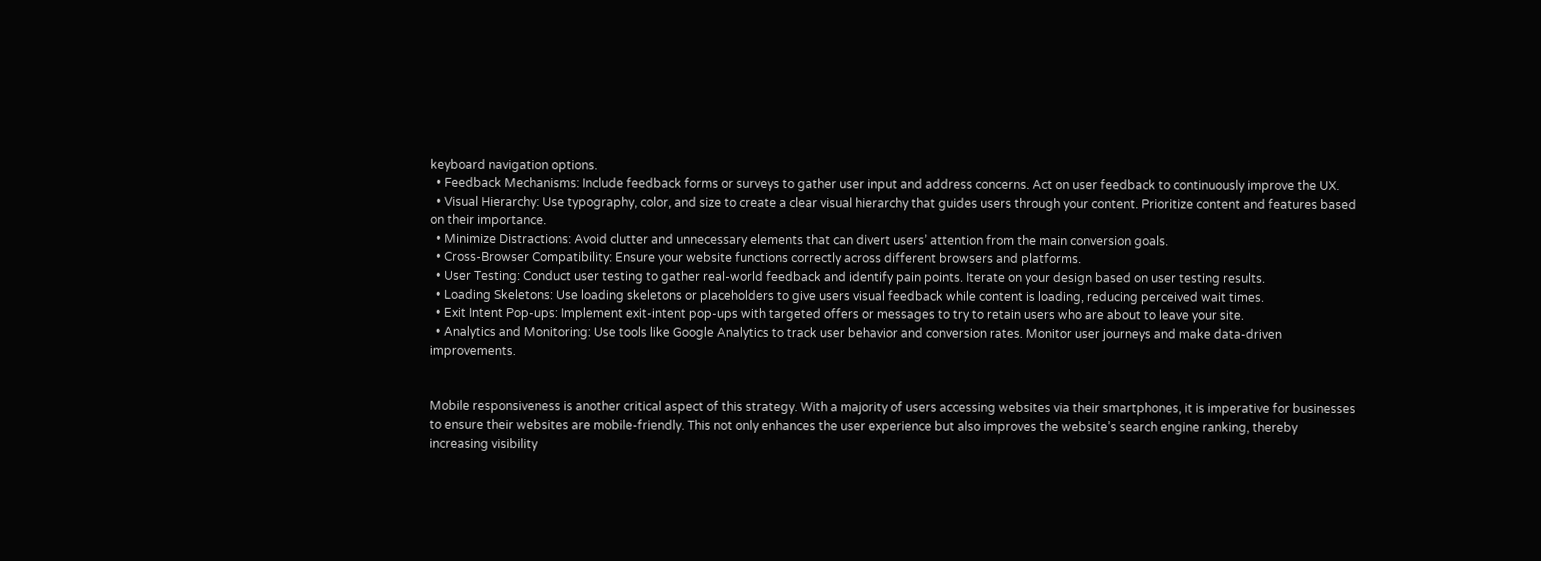keyboard navigation options.
  • Feedback Mechanisms: Include feedback forms or surveys to gather user input and address concerns. Act on user feedback to continuously improve the UX.
  • Visual Hierarchy: Use typography, color, and size to create a clear visual hierarchy that guides users through your content. Prioritize content and features based on their importance.
  • Minimize Distractions: Avoid clutter and unnecessary elements that can divert users’ attention from the main conversion goals.
  • Cross-Browser Compatibility: Ensure your website functions correctly across different browsers and platforms.
  • User Testing: Conduct user testing to gather real-world feedback and identify pain points. Iterate on your design based on user testing results.
  • Loading Skeletons: Use loading skeletons or placeholders to give users visual feedback while content is loading, reducing perceived wait times.
  • Exit Intent Pop-ups: Implement exit-intent pop-ups with targeted offers or messages to try to retain users who are about to leave your site.
  • Analytics and Monitoring: Use tools like Google Analytics to track user behavior and conversion rates. Monitor user journeys and make data-driven improvements.


Mobile responsiveness is another critical aspect of this strategy. With a majority of users accessing websites via their smartphones, it is imperative for businesses to ensure their websites are mobile-friendly. This not only enhances the user experience but also improves the website’s search engine ranking, thereby increasing visibility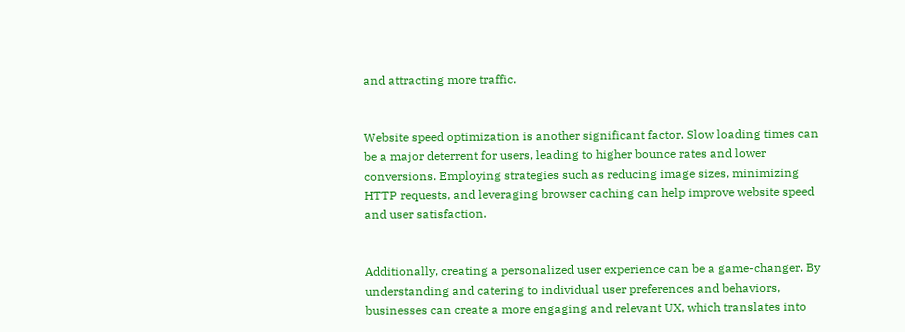and attracting more traffic.


Website speed optimization is another significant factor. Slow loading times can be a major deterrent for users, leading to higher bounce rates and lower conversions. Employing strategies such as reducing image sizes, minimizing HTTP requests, and leveraging browser caching can help improve website speed and user satisfaction.


Additionally, creating a personalized user experience can be a game-changer. By understanding and catering to individual user preferences and behaviors, businesses can create a more engaging and relevant UX, which translates into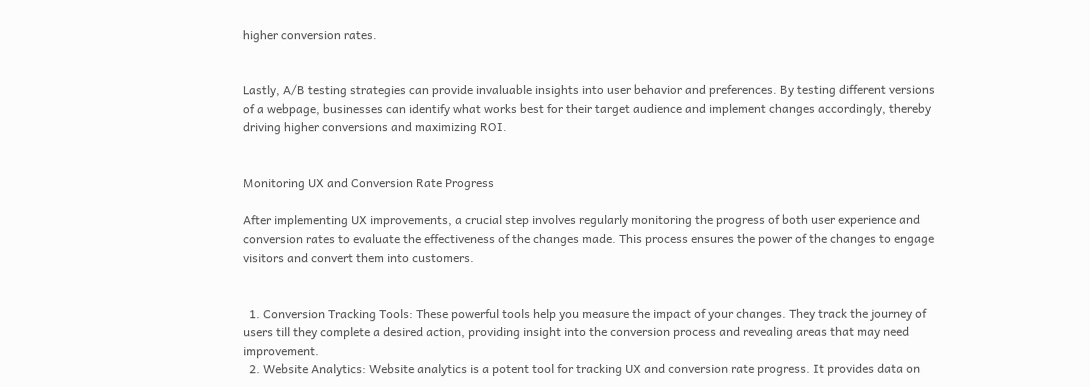higher conversion rates.


Lastly, A/B testing strategies can provide invaluable insights into user behavior and preferences. By testing different versions of a webpage, businesses can identify what works best for their target audience and implement changes accordingly, thereby driving higher conversions and maximizing ROI.


Monitoring UX and Conversion Rate Progress

After implementing UX improvements, a crucial step involves regularly monitoring the progress of both user experience and conversion rates to evaluate the effectiveness of the changes made. This process ensures the power of the changes to engage visitors and convert them into customers.


  1. Conversion Tracking Tools: These powerful tools help you measure the impact of your changes. They track the journey of users till they complete a desired action, providing insight into the conversion process and revealing areas that may need improvement.
  2. Website Analytics: Website analytics is a potent tool for tracking UX and conversion rate progress. It provides data on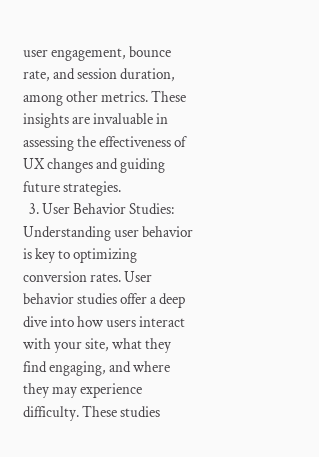user engagement, bounce rate, and session duration, among other metrics. These insights are invaluable in assessing the effectiveness of UX changes and guiding future strategies.
  3. User Behavior Studies: Understanding user behavior is key to optimizing conversion rates. User behavior studies offer a deep dive into how users interact with your site, what they find engaging, and where they may experience difficulty. These studies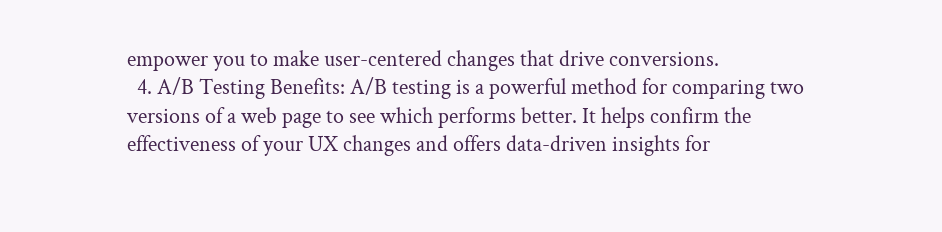empower you to make user-centered changes that drive conversions.
  4. A/B Testing Benefits: A/B testing is a powerful method for comparing two versions of a web page to see which performs better. It helps confirm the effectiveness of your UX changes and offers data-driven insights for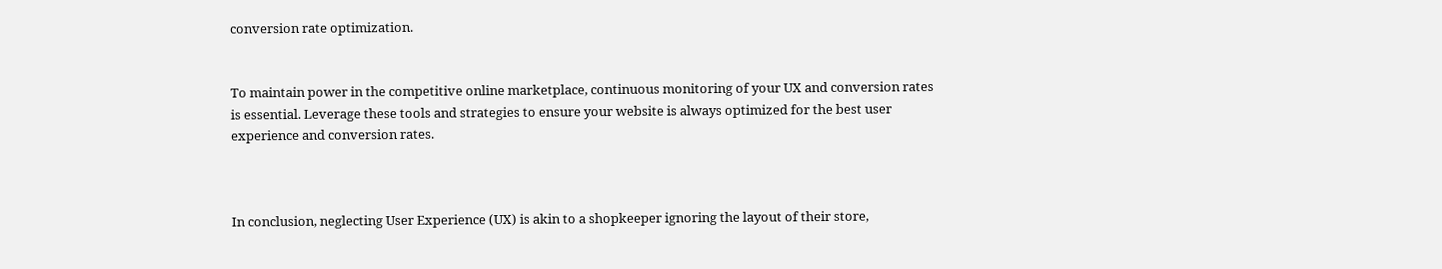conversion rate optimization.


To maintain power in the competitive online marketplace, continuous monitoring of your UX and conversion rates is essential. Leverage these tools and strategies to ensure your website is always optimized for the best user experience and conversion rates.



In conclusion, neglecting User Experience (UX) is akin to a shopkeeper ignoring the layout of their store,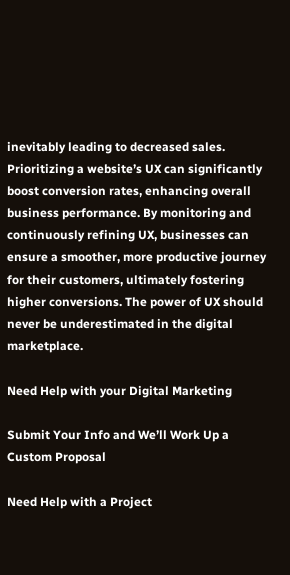inevitably leading to decreased sales. Prioritizing a website’s UX can significantly boost conversion rates, enhancing overall business performance. By monitoring and continuously refining UX, businesses can ensure a smoother, more productive journey for their customers, ultimately fostering higher conversions. The power of UX should never be underestimated in the digital marketplace.

Need Help with your Digital Marketing

Submit Your Info and We’ll Work Up a Custom Proposal

Need Help with a Project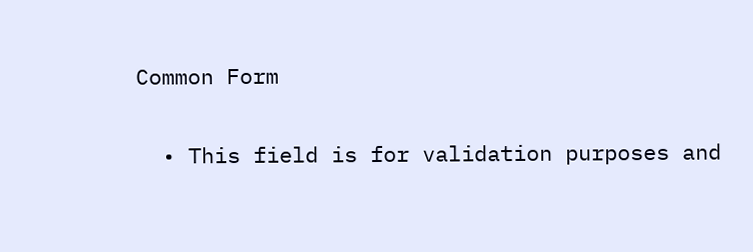Common Form

  • This field is for validation purposes and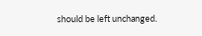should be left unchanged.